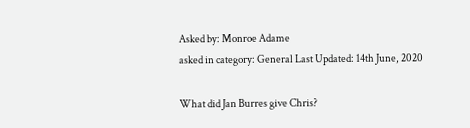Asked by: Monroe Adame
asked in category: General Last Updated: 14th June, 2020

What did Jan Burres give Chris?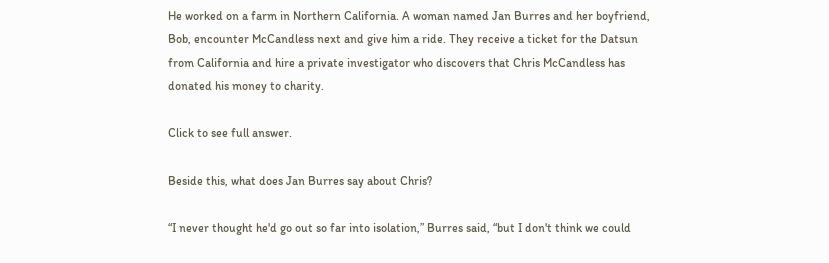He worked on a farm in Northern California. A woman named Jan Burres and her boyfriend, Bob, encounter McCandless next and give him a ride. They receive a ticket for the Datsun from California and hire a private investigator who discovers that Chris McCandless has donated his money to charity.

Click to see full answer.

Beside this, what does Jan Burres say about Chris?

“I never thought he'd go out so far into isolation,” Burres said, “but I don't think we could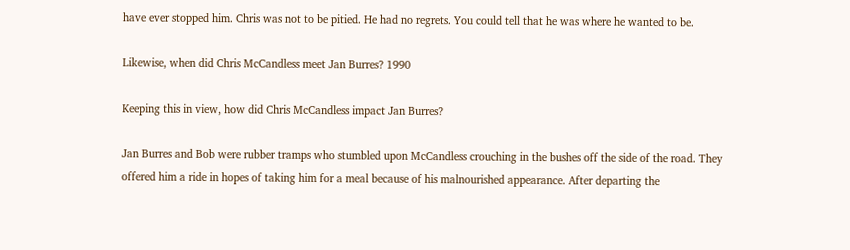have ever stopped him. Chris was not to be pitied. He had no regrets. You could tell that he was where he wanted to be.

Likewise, when did Chris McCandless meet Jan Burres? 1990

Keeping this in view, how did Chris McCandless impact Jan Burres?

Jan Burres and Bob were rubber tramps who stumbled upon McCandless crouching in the bushes off the side of the road. They offered him a ride in hopes of taking him for a meal because of his malnourished appearance. After departing the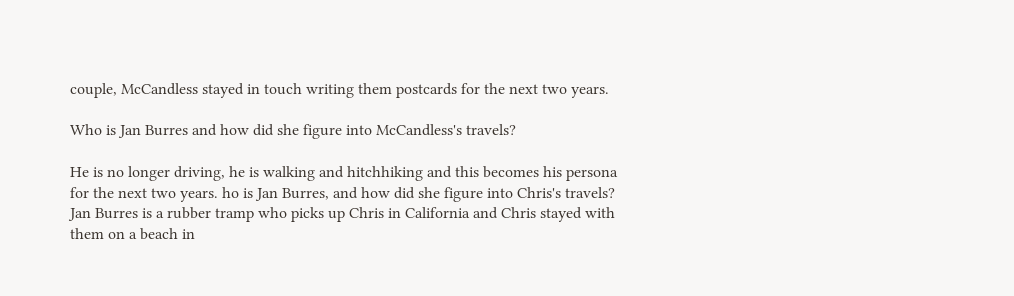couple, McCandless stayed in touch writing them postcards for the next two years.

Who is Jan Burres and how did she figure into McCandless's travels?

He is no longer driving, he is walking and hitchhiking and this becomes his persona for the next two years. ho is Jan Burres, and how did she figure into Chris's travels? Jan Burres is a rubber tramp who picks up Chris in California and Chris stayed with them on a beach in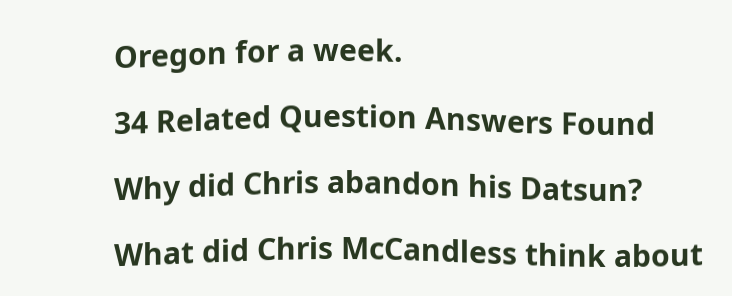Oregon for a week.

34 Related Question Answers Found

Why did Chris abandon his Datsun?

What did Chris McCandless think about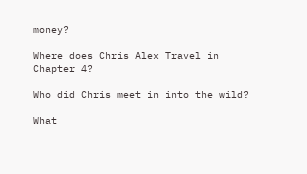money?

Where does Chris Alex Travel in Chapter 4?

Who did Chris meet in into the wild?

What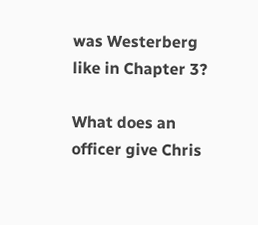was Westerberg like in Chapter 3?

What does an officer give Chris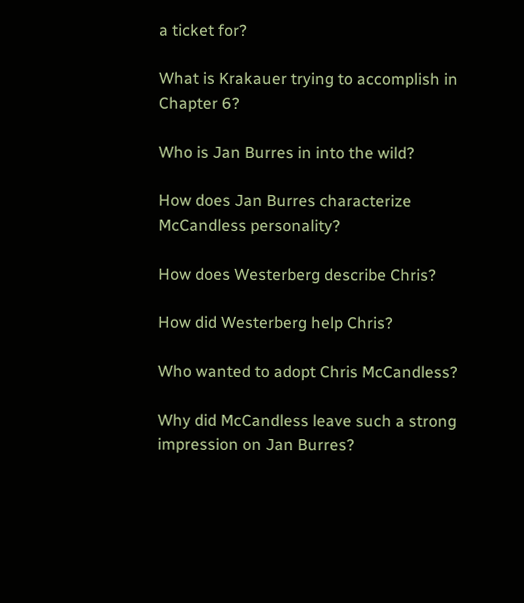a ticket for?

What is Krakauer trying to accomplish in Chapter 6?

Who is Jan Burres in into the wild?

How does Jan Burres characterize McCandless personality?

How does Westerberg describe Chris?

How did Westerberg help Chris?

Who wanted to adopt Chris McCandless?

Why did McCandless leave such a strong impression on Jan Burres?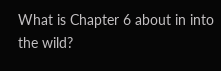What is Chapter 6 about in into the wild?